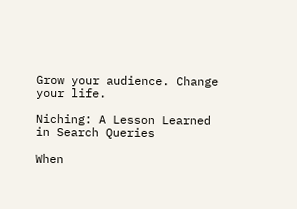Grow your audience. Change your life.

Niching: A Lesson Learned in Search Queries

When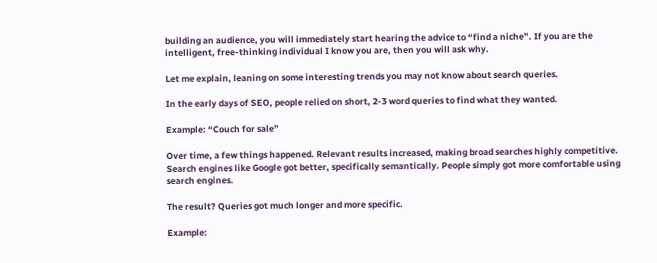building an audience, you will immediately start hearing the advice to “find a niche”. If you are the intelligent, free-thinking individual I know you are, then you will ask why.

Let me explain, leaning on some interesting trends you may not know about search queries.

In the early days of SEO, people relied on short, 2-3 word queries to find what they wanted.

Example: “Couch for sale”

Over time, a few things happened. Relevant results increased, making broad searches highly competitive. Search engines like Google got better, specifically semantically. People simply got more comfortable using search engines.

The result? Queries got much longer and more specific.

Example: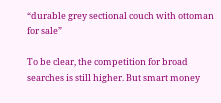“durable grey sectional couch with ottoman for sale”

To be clear, the competition for broad searches is still higher. But smart money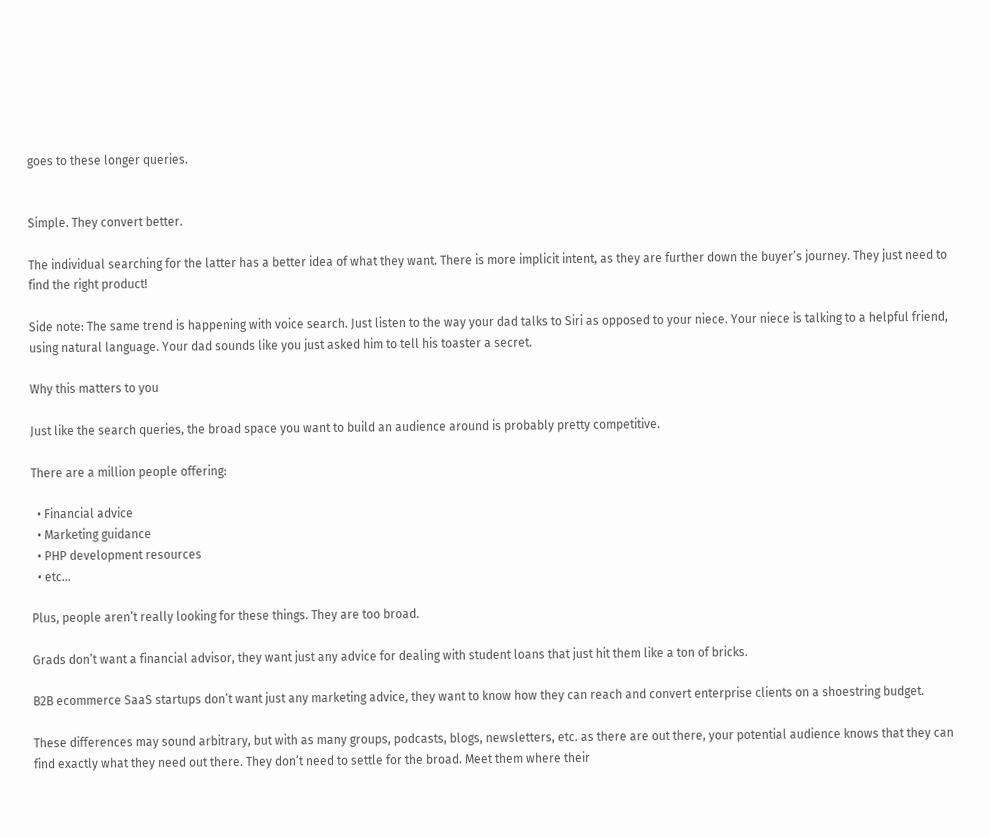goes to these longer queries.


Simple. They convert better.

The individual searching for the latter has a better idea of what they want. There is more implicit intent, as they are further down the buyer’s journey. They just need to find the right product!

Side note: The same trend is happening with voice search. Just listen to the way your dad talks to Siri as opposed to your niece. Your niece is talking to a helpful friend, using natural language. Your dad sounds like you just asked him to tell his toaster a secret.

Why this matters to you

Just like the search queries, the broad space you want to build an audience around is probably pretty competitive.

There are a million people offering:

  • Financial advice
  • Marketing guidance
  • PHP development resources
  • etc…

Plus, people aren’t really looking for these things. They are too broad.

Grads don’t want a financial advisor, they want just any advice for dealing with student loans that just hit them like a ton of bricks.

B2B ecommerce SaaS startups don’t want just any marketing advice, they want to know how they can reach and convert enterprise clients on a shoestring budget.

These differences may sound arbitrary, but with as many groups, podcasts, blogs, newsletters, etc. as there are out there, your potential audience knows that they can find exactly what they need out there. They don’t need to settle for the broad. Meet them where their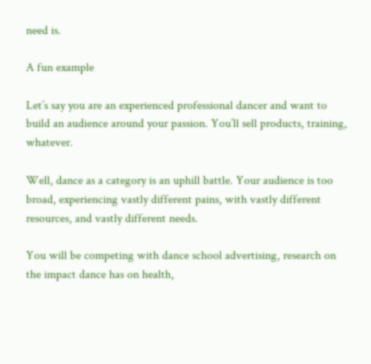need is.

A fun example

Let’s say you are an experienced professional dancer and want to build an audience around your passion. You’ll sell products, training, whatever.

Well, dance as a category is an uphill battle. Your audience is too broad, experiencing vastly different pains, with vastly different resources, and vastly different needs.

You will be competing with dance school advertising, research on the impact dance has on health,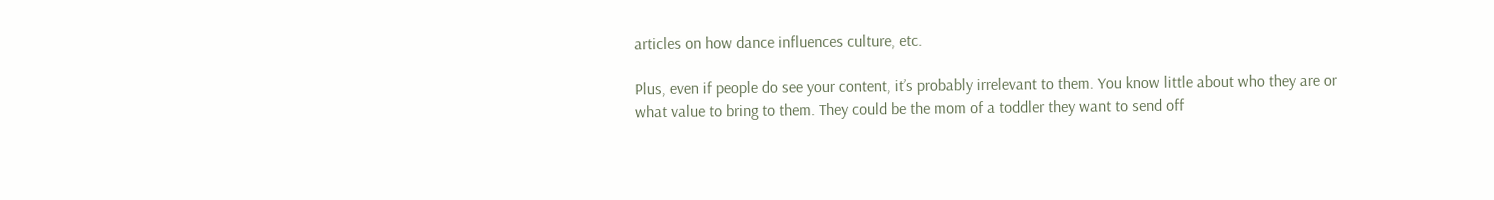articles on how dance influences culture, etc.

Plus, even if people do see your content, it’s probably irrelevant to them. You know little about who they are or what value to bring to them. They could be the mom of a toddler they want to send off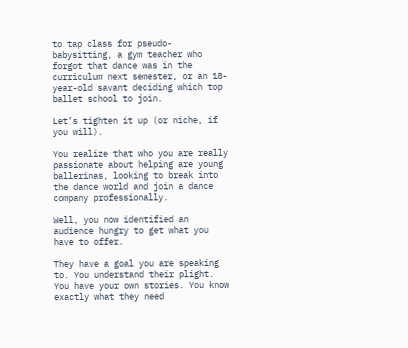to tap class for pseudo-babysitting, a gym teacher who forgot that dance was in the curriculum next semester, or an 18-year-old savant deciding which top ballet school to join.

Let’s tighten it up (or niche, if you will).

You realize that who you are really passionate about helping are young ballerinas, looking to break into the dance world and join a dance company professionally.

Well, you now identified an audience hungry to get what you have to offer.

They have a goal you are speaking to. You understand their plight. You have your own stories. You know exactly what they need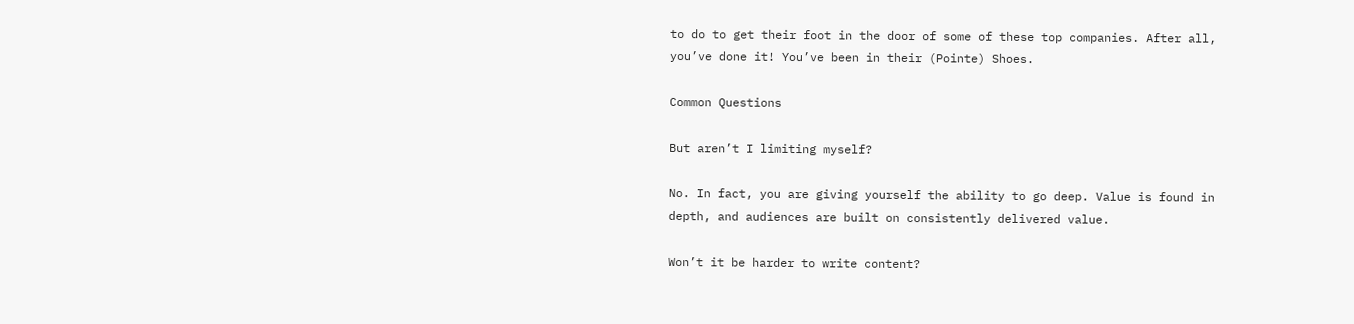to do to get their foot in the door of some of these top companies. After all, you’ve done it! You’ve been in their (Pointe) Shoes.

Common Questions

But aren’t I limiting myself?

No. In fact, you are giving yourself the ability to go deep. Value is found in depth, and audiences are built on consistently delivered value.

Won’t it be harder to write content?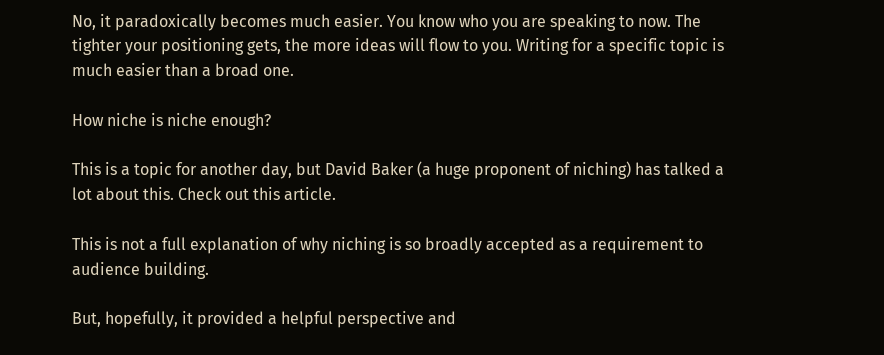No, it paradoxically becomes much easier. You know who you are speaking to now. The tighter your positioning gets, the more ideas will flow to you. Writing for a specific topic is much easier than a broad one.

How niche is niche enough?

This is a topic for another day, but David Baker (a huge proponent of niching) has talked a lot about this. Check out this article.

This is not a full explanation of why niching is so broadly accepted as a requirement to audience building.

But, hopefully, it provided a helpful perspective and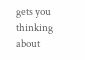gets you thinking about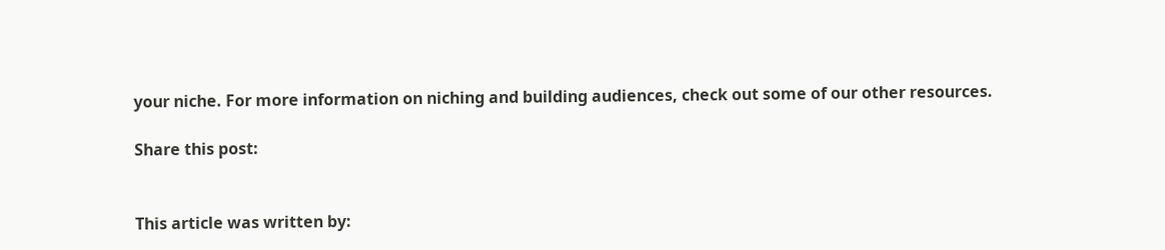your niche. For more information on niching and building audiences, check out some of our other resources.

Share this post:


This article was written by: